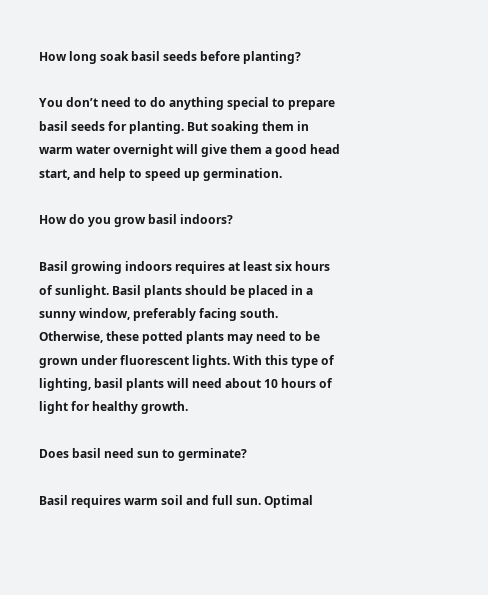How long soak basil seeds before planting?

You don’t need to do anything special to prepare basil seeds for planting. But soaking them in warm water overnight will give them a good head start, and help to speed up germination.

How do you grow basil indoors?

Basil growing indoors requires at least six hours of sunlight. Basil plants should be placed in a sunny window, preferably facing south. Otherwise, these potted plants may need to be grown under fluorescent lights. With this type of lighting, basil plants will need about 10 hours of light for healthy growth.

Does basil need sun to germinate?

Basil requires warm soil and full sun. Optimal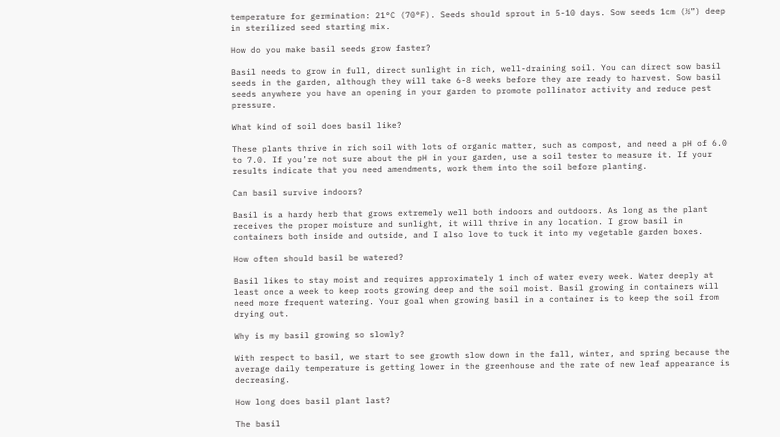temperature for germination: 21°C (70°F). Seeds should sprout in 5-10 days. Sow seeds 1cm (½”) deep in sterilized seed starting mix.

How do you make basil seeds grow faster?

Basil needs to grow in full, direct sunlight in rich, well-draining soil. You can direct sow basil seeds in the garden, although they will take 6-8 weeks before they are ready to harvest. Sow basil seeds anywhere you have an opening in your garden to promote pollinator activity and reduce pest pressure.

What kind of soil does basil like?

These plants thrive in rich soil with lots of organic matter, such as compost, and need a pH of 6.0 to 7.0. If you’re not sure about the pH in your garden, use a soil tester to measure it. If your results indicate that you need amendments, work them into the soil before planting.

Can basil survive indoors?

Basil is a hardy herb that grows extremely well both indoors and outdoors. As long as the plant receives the proper moisture and sunlight, it will thrive in any location. I grow basil in containers both inside and outside, and I also love to tuck it into my vegetable garden boxes.

How often should basil be watered?

Basil likes to stay moist and requires approximately 1 inch of water every week. Water deeply at least once a week to keep roots growing deep and the soil moist. Basil growing in containers will need more frequent watering. Your goal when growing basil in a container is to keep the soil from drying out.

Why is my basil growing so slowly?

With respect to basil, we start to see growth slow down in the fall, winter, and spring because the average daily temperature is getting lower in the greenhouse and the rate of new leaf appearance is decreasing.

How long does basil plant last?

The basil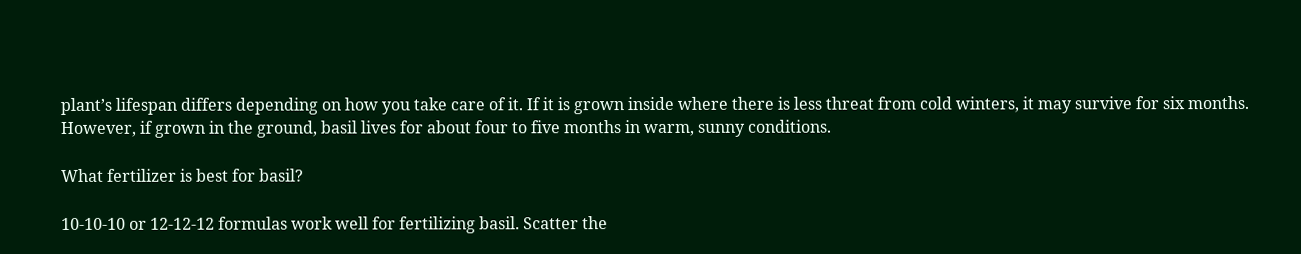plant’s lifespan differs depending on how you take care of it. If it is grown inside where there is less threat from cold winters, it may survive for six months. However, if grown in the ground, basil lives for about four to five months in warm, sunny conditions.

What fertilizer is best for basil?

10-10-10 or 12-12-12 formulas work well for fertilizing basil. Scatter the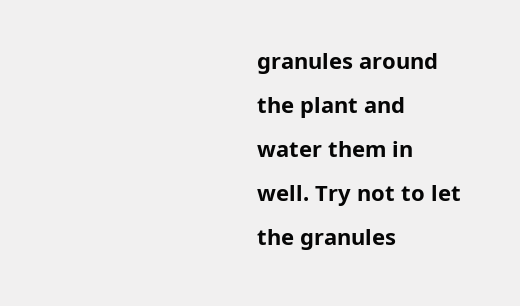granules around the plant and water them in well. Try not to let the granules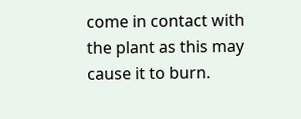come in contact with the plant as this may cause it to burn.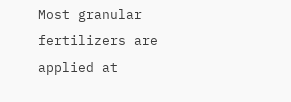Most granular fertilizers are applied at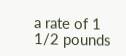a rate of 1 1/2 pounds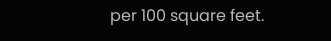per 100 square feet.